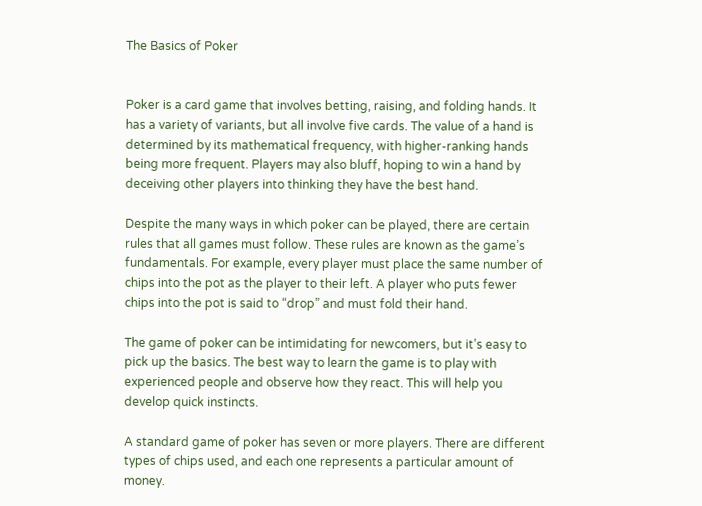The Basics of Poker


Poker is a card game that involves betting, raising, and folding hands. It has a variety of variants, but all involve five cards. The value of a hand is determined by its mathematical frequency, with higher-ranking hands being more frequent. Players may also bluff, hoping to win a hand by deceiving other players into thinking they have the best hand.

Despite the many ways in which poker can be played, there are certain rules that all games must follow. These rules are known as the game’s fundamentals. For example, every player must place the same number of chips into the pot as the player to their left. A player who puts fewer chips into the pot is said to “drop” and must fold their hand.

The game of poker can be intimidating for newcomers, but it’s easy to pick up the basics. The best way to learn the game is to play with experienced people and observe how they react. This will help you develop quick instincts.

A standard game of poker has seven or more players. There are different types of chips used, and each one represents a particular amount of money.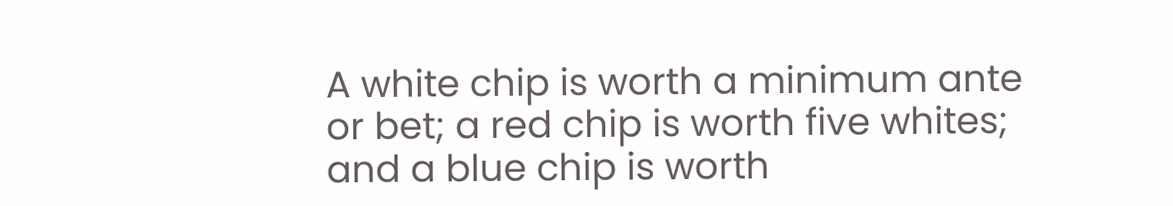A white chip is worth a minimum ante or bet; a red chip is worth five whites; and a blue chip is worth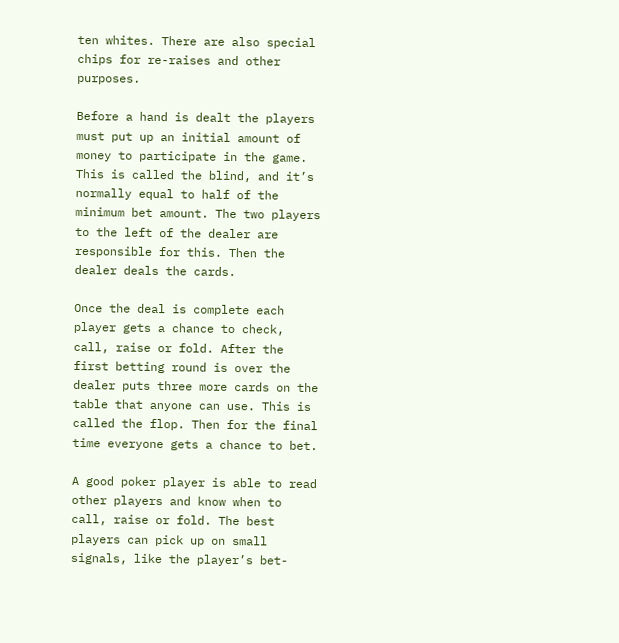ten whites. There are also special chips for re-raises and other purposes.

Before a hand is dealt the players must put up an initial amount of money to participate in the game. This is called the blind, and it’s normally equal to half of the minimum bet amount. The two players to the left of the dealer are responsible for this. Then the dealer deals the cards.

Once the deal is complete each player gets a chance to check, call, raise or fold. After the first betting round is over the dealer puts three more cards on the table that anyone can use. This is called the flop. Then for the final time everyone gets a chance to bet.

A good poker player is able to read other players and know when to call, raise or fold. The best players can pick up on small signals, like the player’s bet-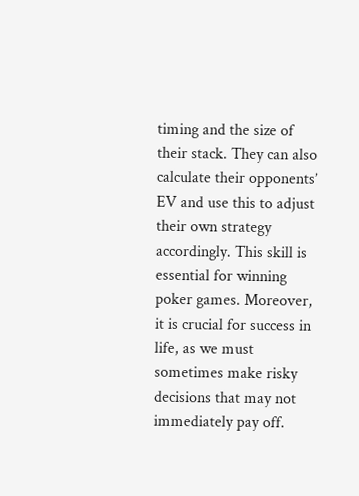timing and the size of their stack. They can also calculate their opponents’ EV and use this to adjust their own strategy accordingly. This skill is essential for winning poker games. Moreover, it is crucial for success in life, as we must sometimes make risky decisions that may not immediately pay off.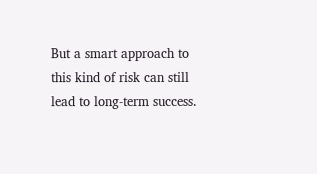But a smart approach to this kind of risk can still lead to long-term success.